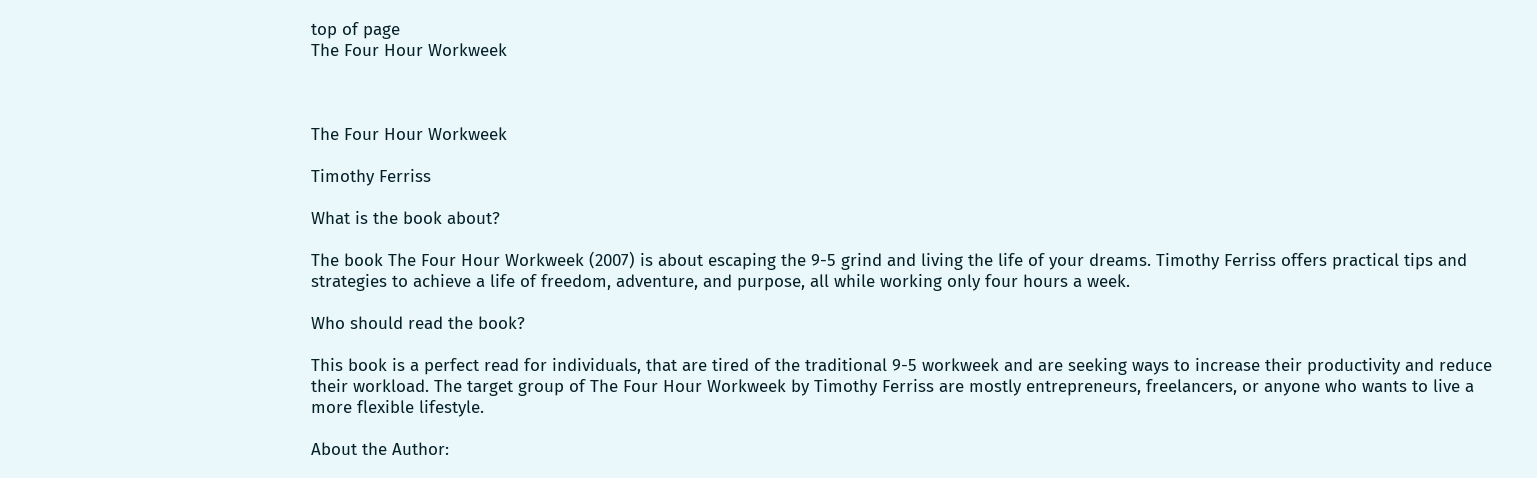top of page
The Four Hour Workweek



The Four Hour Workweek

Timothy Ferriss

What is the book about?

The book The Four Hour Workweek (2007) is about escaping the 9-5 grind and living the life of your dreams. Timothy Ferriss offers practical tips and strategies to achieve a life of freedom, adventure, and purpose, all while working only four hours a week.

Who should read the book?

This book is a perfect read for individuals, that are tired of the traditional 9-5 workweek and are seeking ways to increase their productivity and reduce their workload. The target group of The Four Hour Workweek by Timothy Ferriss are mostly entrepreneurs, freelancers, or anyone who wants to live a more flexible lifestyle.

About the Author: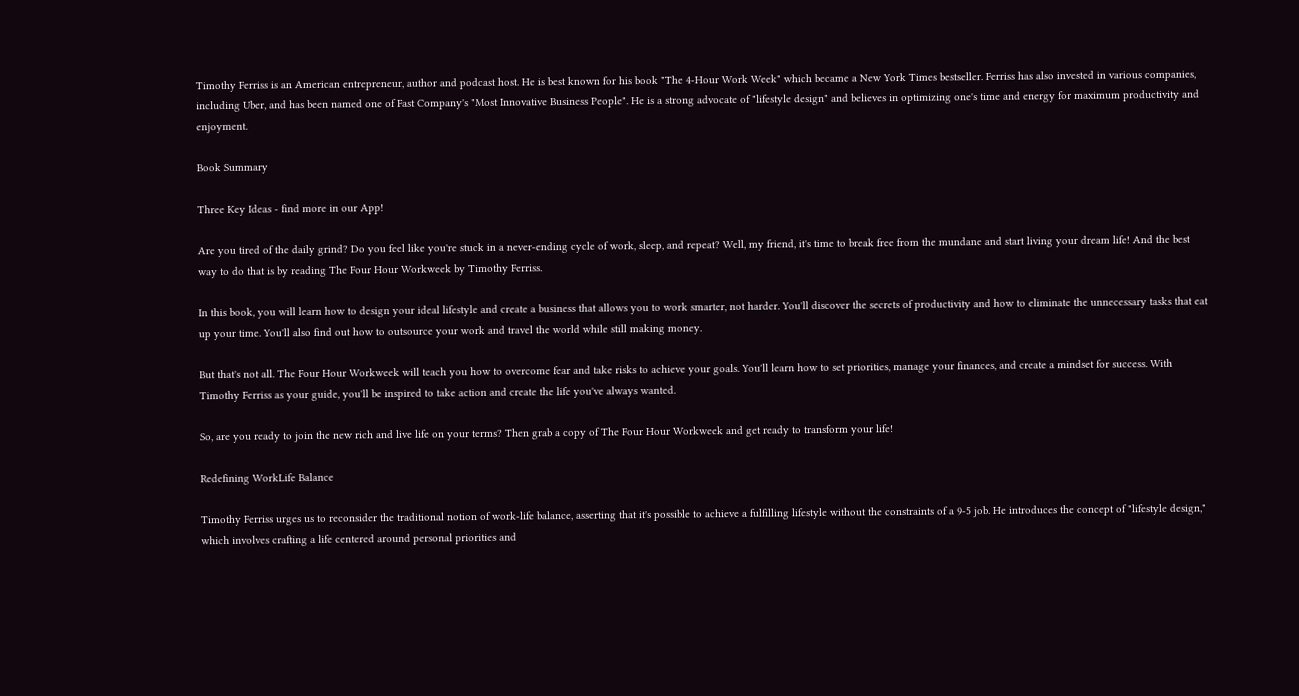Timothy Ferriss is an American entrepreneur, author and podcast host. He is best known for his book "The 4-Hour Work Week" which became a New York Times bestseller. Ferriss has also invested in various companies, including Uber, and has been named one of Fast Company's "Most Innovative Business People". He is a strong advocate of "lifestyle design" and believes in optimizing one's time and energy for maximum productivity and enjoyment.

Book Summary

Three Key Ideas - find more in our App!

Are you tired of the daily grind? Do you feel like you're stuck in a never-ending cycle of work, sleep, and repeat? Well, my friend, it's time to break free from the mundane and start living your dream life! And the best way to do that is by reading The Four Hour Workweek by Timothy Ferriss.

In this book, you will learn how to design your ideal lifestyle and create a business that allows you to work smarter, not harder. You'll discover the secrets of productivity and how to eliminate the unnecessary tasks that eat up your time. You'll also find out how to outsource your work and travel the world while still making money.

But that's not all. The Four Hour Workweek will teach you how to overcome fear and take risks to achieve your goals. You'll learn how to set priorities, manage your finances, and create a mindset for success. With Timothy Ferriss as your guide, you'll be inspired to take action and create the life you've always wanted.

So, are you ready to join the new rich and live life on your terms? Then grab a copy of The Four Hour Workweek and get ready to transform your life!

Redefining WorkLife Balance

Timothy Ferriss urges us to reconsider the traditional notion of work-life balance, asserting that it's possible to achieve a fulfilling lifestyle without the constraints of a 9-5 job. He introduces the concept of "lifestyle design," which involves crafting a life centered around personal priorities and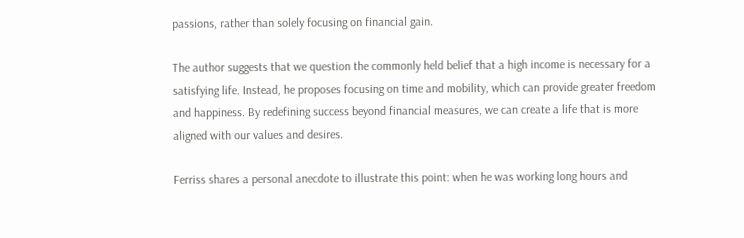passions, rather than solely focusing on financial gain.

The author suggests that we question the commonly held belief that a high income is necessary for a satisfying life. Instead, he proposes focusing on time and mobility, which can provide greater freedom and happiness. By redefining success beyond financial measures, we can create a life that is more aligned with our values and desires.

Ferriss shares a personal anecdote to illustrate this point: when he was working long hours and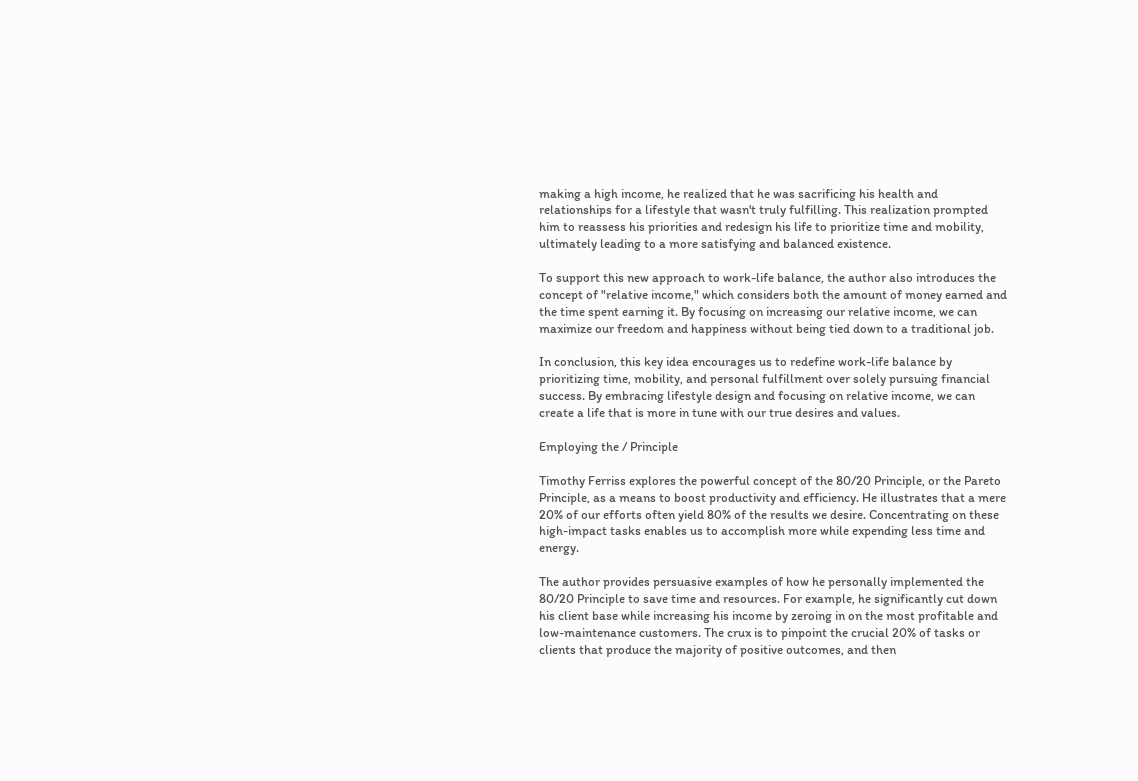making a high income, he realized that he was sacrificing his health and relationships for a lifestyle that wasn't truly fulfilling. This realization prompted him to reassess his priorities and redesign his life to prioritize time and mobility, ultimately leading to a more satisfying and balanced existence.

To support this new approach to work-life balance, the author also introduces the concept of "relative income," which considers both the amount of money earned and the time spent earning it. By focusing on increasing our relative income, we can maximize our freedom and happiness without being tied down to a traditional job.

In conclusion, this key idea encourages us to redefine work-life balance by prioritizing time, mobility, and personal fulfillment over solely pursuing financial success. By embracing lifestyle design and focusing on relative income, we can create a life that is more in tune with our true desires and values.

Employing the / Principle

Timothy Ferriss explores the powerful concept of the 80/20 Principle, or the Pareto Principle, as a means to boost productivity and efficiency. He illustrates that a mere 20% of our efforts often yield 80% of the results we desire. Concentrating on these high-impact tasks enables us to accomplish more while expending less time and energy.

The author provides persuasive examples of how he personally implemented the 80/20 Principle to save time and resources. For example, he significantly cut down his client base while increasing his income by zeroing in on the most profitable and low-maintenance customers. The crux is to pinpoint the crucial 20% of tasks or clients that produce the majority of positive outcomes, and then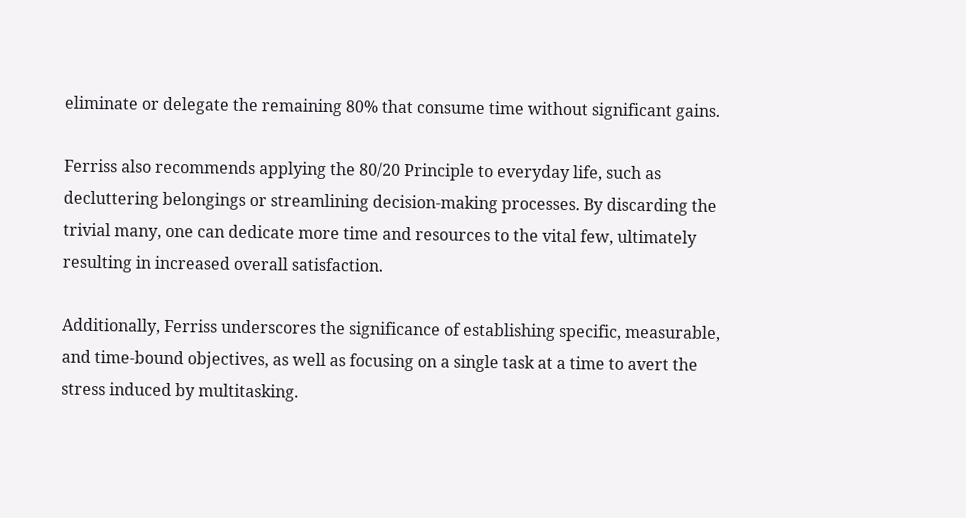eliminate or delegate the remaining 80% that consume time without significant gains.

Ferriss also recommends applying the 80/20 Principle to everyday life, such as decluttering belongings or streamlining decision-making processes. By discarding the trivial many, one can dedicate more time and resources to the vital few, ultimately resulting in increased overall satisfaction.

Additionally, Ferriss underscores the significance of establishing specific, measurable, and time-bound objectives, as well as focusing on a single task at a time to avert the stress induced by multitasking.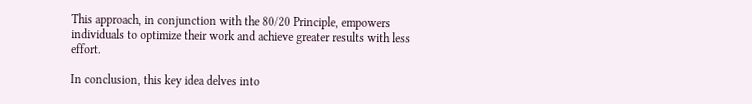This approach, in conjunction with the 80/20 Principle, empowers individuals to optimize their work and achieve greater results with less effort.

In conclusion, this key idea delves into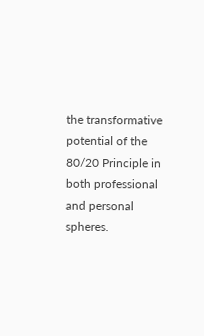the transformative potential of the 80/20 Principle in both professional and personal spheres.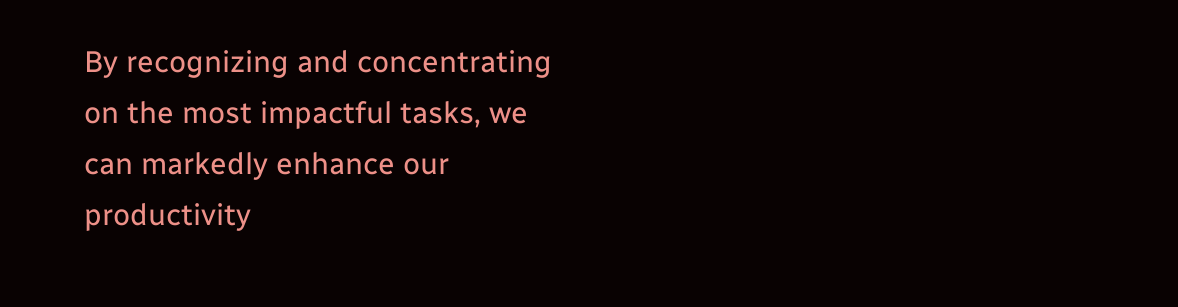By recognizing and concentrating on the most impactful tasks, we can markedly enhance our productivity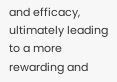and efficacy, ultimately leading to a more rewarding and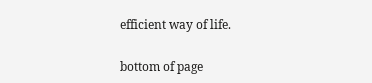efficient way of life.

bottom of page